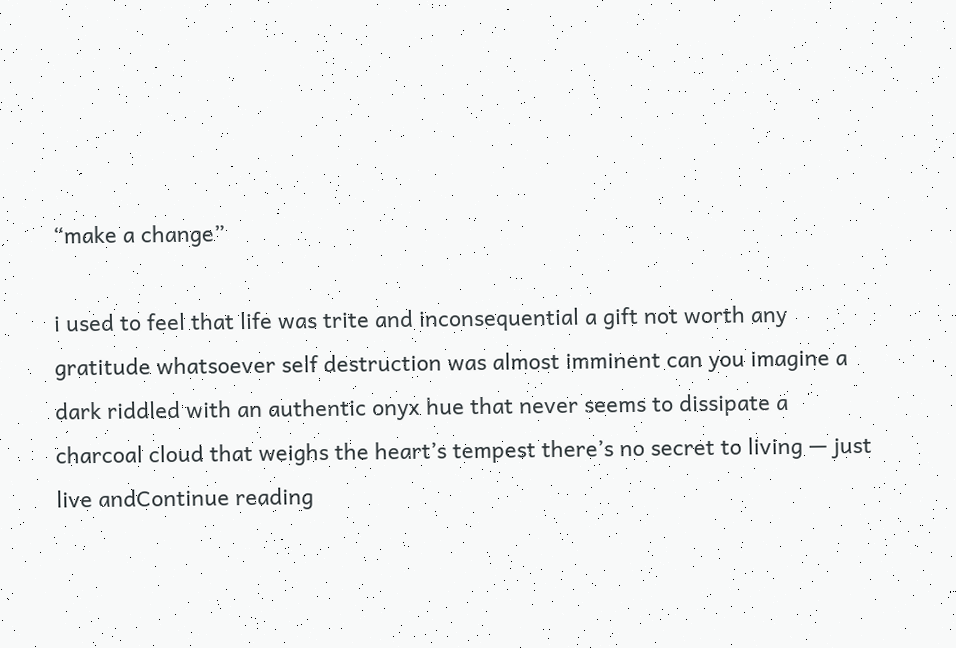“make a change”

i used to feel that life was trite and inconsequential a gift not worth any gratitude whatsoever self destruction was almost imminent can you imagine a dark riddled with an authentic onyx hue that never seems to dissipate a charcoal cloud that weighs the heart’s tempest there’s no secret to living — just live andContinue reading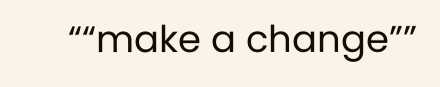““make a change””